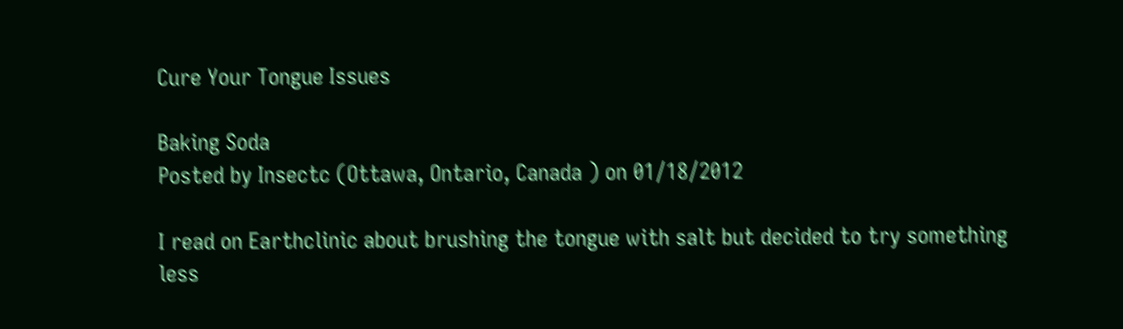Cure Your Tongue Issues

Baking Soda
Posted by Insectc (Ottawa, Ontario, Canada ) on 01/18/2012

I read on Earthclinic about brushing the tongue with salt but decided to try something less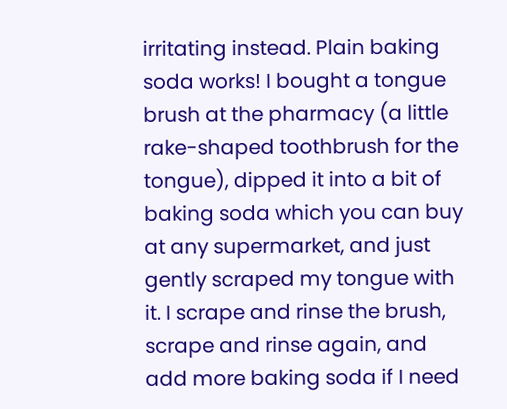irritating instead. Plain baking soda works! I bought a tongue brush at the pharmacy (a little rake-shaped toothbrush for the tongue), dipped it into a bit of baking soda which you can buy at any supermarket, and just gently scraped my tongue with it. I scrape and rinse the brush, scrape and rinse again, and add more baking soda if I need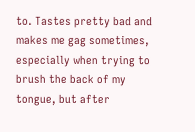to. Tastes pretty bad and makes me gag sometimes, especially when trying to brush the back of my tongue, but after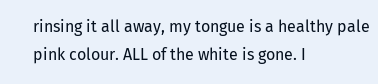rinsing it all away, my tongue is a healthy pale pink colour. ALL of the white is gone. I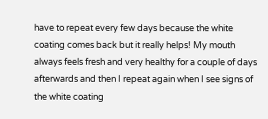have to repeat every few days because the white coating comes back but it really helps! My mouth always feels fresh and very healthy for a couple of days afterwards and then I repeat again when I see signs of the white coating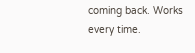coming back. Works every time.